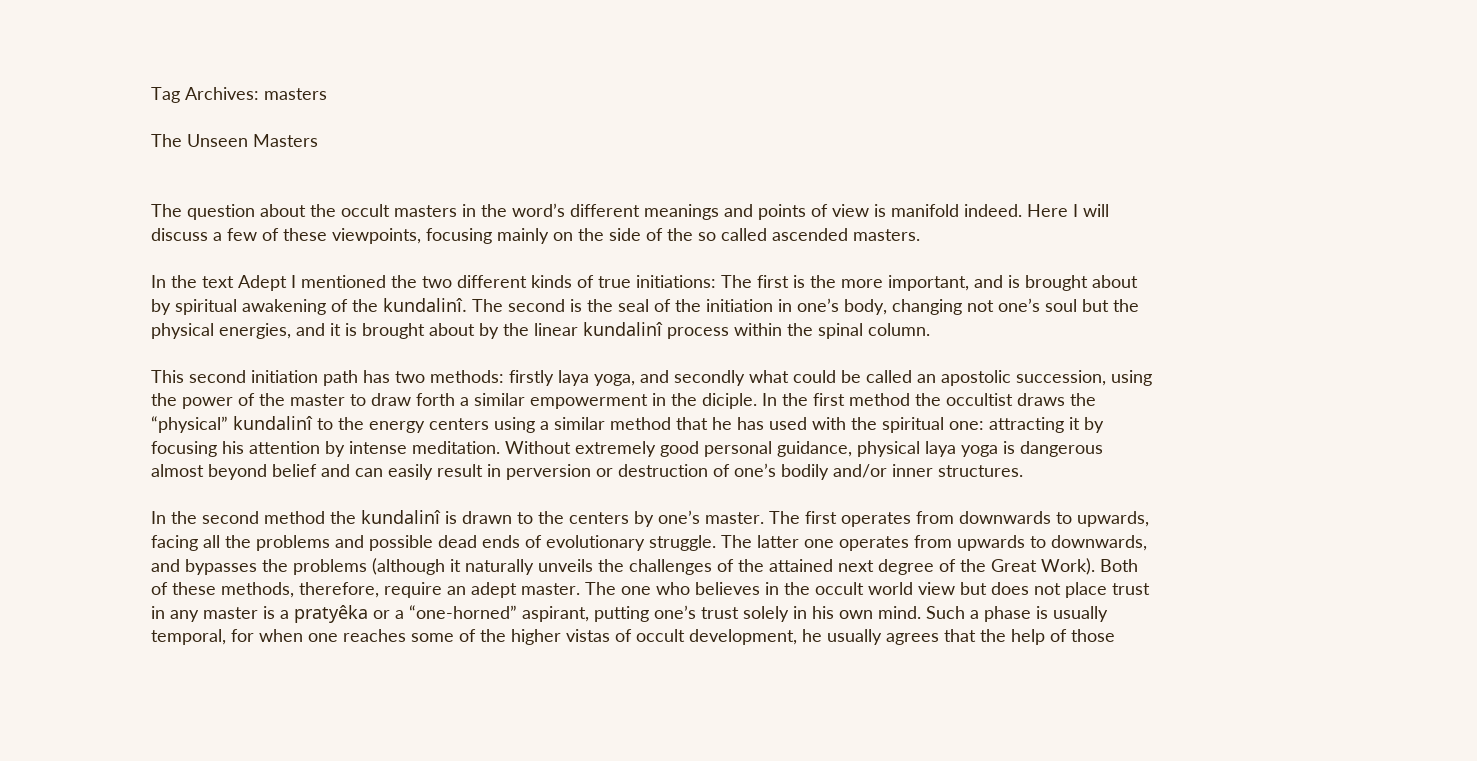Tag Archives: masters

The Unseen Masters


The question about the occult masters in the word’s different meanings and points of view is manifold indeed. Here I will discuss a few of these viewpoints, focusing mainly on the side of the so called ascended masters.

In the text Adept I mentioned the two different kinds of true initiations: The first is the more important, and is brought about by spiritual awakening of the kundalinî. The second is the seal of the initiation in one’s body, changing not one’s soul but the physical energies, and it is brought about by the linear kundalinî process within the spinal column.

This second initiation path has two methods: firstly laya yoga, and secondly what could be called an apostolic succession, using the power of the master to draw forth a similar empowerment in the diciple. In the first method the occultist draws the “physical” kundalinî to the energy centers using a similar method that he has used with the spiritual one: attracting it by focusing his attention by intense meditation. Without extremely good personal guidance, physical laya yoga is dangerous almost beyond belief and can easily result in perversion or destruction of one’s bodily and/or inner structures.

In the second method the kundalinî is drawn to the centers by one’s master. The first operates from downwards to upwards, facing all the problems and possible dead ends of evolutionary struggle. The latter one operates from upwards to downwards, and bypasses the problems (although it naturally unveils the challenges of the attained next degree of the Great Work). Both of these methods, therefore, require an adept master. The one who believes in the occult world view but does not place trust in any master is a pratyêka or a “one-horned” aspirant, putting one’s trust solely in his own mind. Such a phase is usually temporal, for when one reaches some of the higher vistas of occult development, he usually agrees that the help of those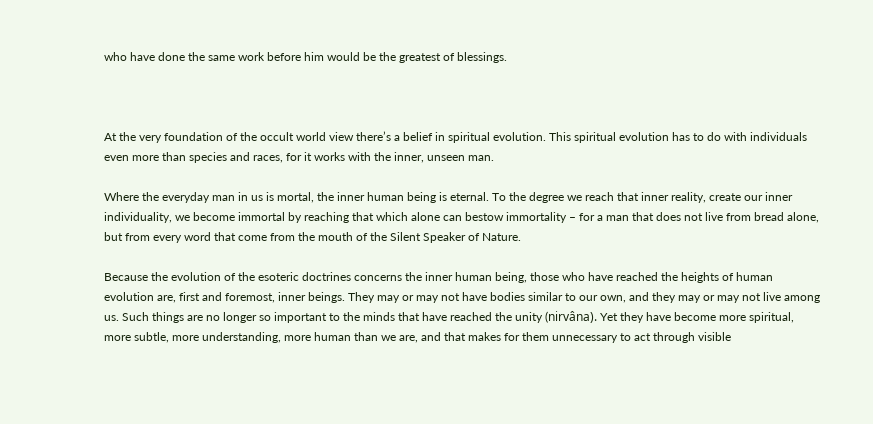who have done the same work before him would be the greatest of blessings.



At the very foundation of the occult world view there’s a belief in spiritual evolution. This spiritual evolution has to do with individuals even more than species and races, for it works with the inner, unseen man.

Where the everyday man in us is mortal, the inner human being is eternal. To the degree we reach that inner reality, create our inner individuality, we become immortal by reaching that which alone can bestow immortality – for a man that does not live from bread alone, but from every word that come from the mouth of the Silent Speaker of Nature.

Because the evolution of the esoteric doctrines concerns the inner human being, those who have reached the heights of human evolution are, first and foremost, inner beings. They may or may not have bodies similar to our own, and they may or may not live among us. Such things are no longer so important to the minds that have reached the unity (nirvâna). Yet they have become more spiritual, more subtle, more understanding, more human than we are, and that makes for them unnecessary to act through visible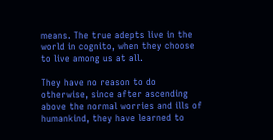means. The true adepts live in the world in cognito, when they choose to live among us at all.

They have no reason to do otherwise, since after ascending above the normal worries and ills of humankind, they have learned to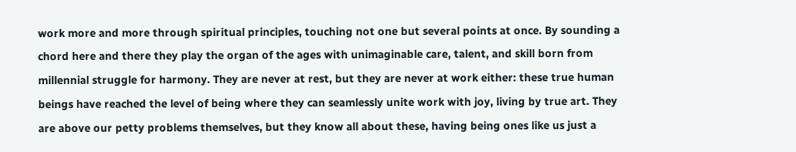work more and more through spiritual principles, touching not one but several points at once. By sounding a chord here and there they play the organ of the ages with unimaginable care, talent, and skill born from millennial struggle for harmony. They are never at rest, but they are never at work either: these true human beings have reached the level of being where they can seamlessly unite work with joy, living by true art. They are above our petty problems themselves, but they know all about these, having being ones like us just a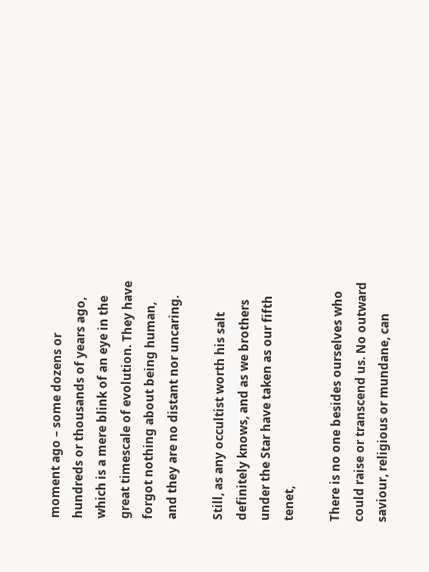moment ago – some dozens or hundreds or thousands of years ago, which is a mere blink of an eye in the great timescale of evolution. They have forgot nothing about being human, and they are no distant nor uncaring.

Still, as any occultist worth his salt definitely knows, and as we brothers under the Star have taken as our fifth tenet,

There is no one besides ourselves who could raise or transcend us. No outward saviour, religious or mundane, can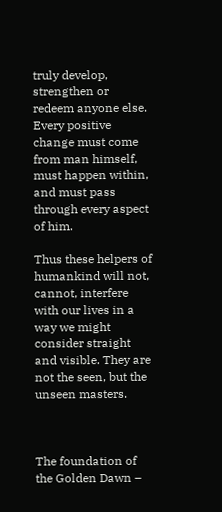truly develop, strengthen or redeem anyone else. Every positive change must come from man himself, must happen within, and must pass through every aspect of him.

Thus these helpers of humankind will not, cannot, interfere with our lives in a way we might consider straight and visible. They are not the seen, but the unseen masters.



The foundation of the Golden Dawn –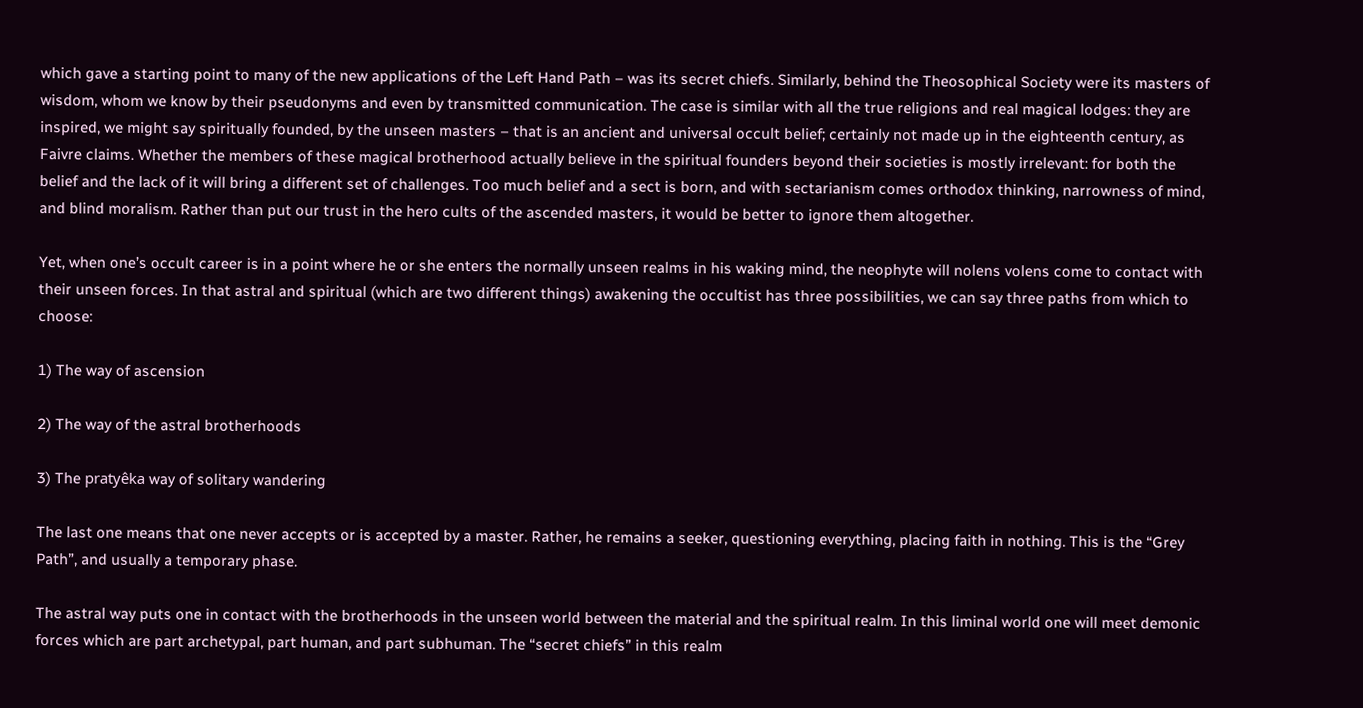which gave a starting point to many of the new applications of the Left Hand Path – was its secret chiefs. Similarly, behind the Theosophical Society were its masters of wisdom, whom we know by their pseudonyms and even by transmitted communication. The case is similar with all the true religions and real magical lodges: they are inspired, we might say spiritually founded, by the unseen masters – that is an ancient and universal occult belief; certainly not made up in the eighteenth century, as Faivre claims. Whether the members of these magical brotherhood actually believe in the spiritual founders beyond their societies is mostly irrelevant: for both the belief and the lack of it will bring a different set of challenges. Too much belief and a sect is born, and with sectarianism comes orthodox thinking, narrowness of mind, and blind moralism. Rather than put our trust in the hero cults of the ascended masters, it would be better to ignore them altogether.

Yet, when one’s occult career is in a point where he or she enters the normally unseen realms in his waking mind, the neophyte will nolens volens come to contact with their unseen forces. In that astral and spiritual (which are two different things) awakening the occultist has three possibilities, we can say three paths from which to choose:

1) The way of ascension

2) The way of the astral brotherhoods

3) The pratyêka way of solitary wandering

The last one means that one never accepts or is accepted by a master. Rather, he remains a seeker, questioning everything, placing faith in nothing. This is the “Grey Path”, and usually a temporary phase.

The astral way puts one in contact with the brotherhoods in the unseen world between the material and the spiritual realm. In this liminal world one will meet demonic forces which are part archetypal, part human, and part subhuman. The “secret chiefs” in this realm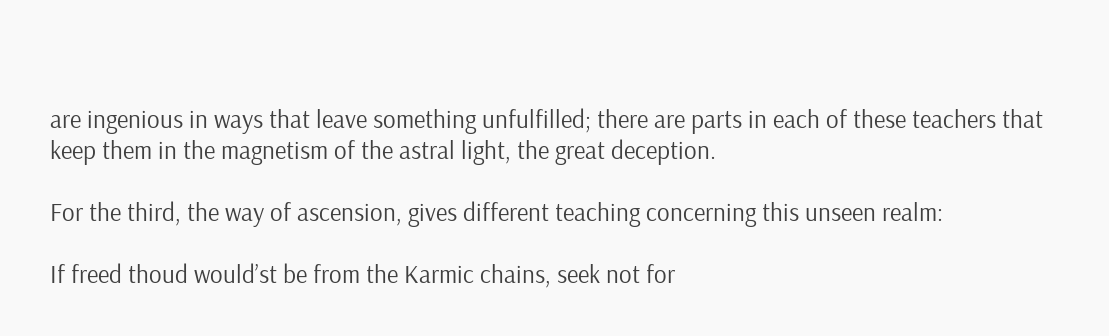are ingenious in ways that leave something unfulfilled; there are parts in each of these teachers that keep them in the magnetism of the astral light, the great deception.

For the third, the way of ascension, gives different teaching concerning this unseen realm:

If freed thoud would’st be from the Karmic chains, seek not for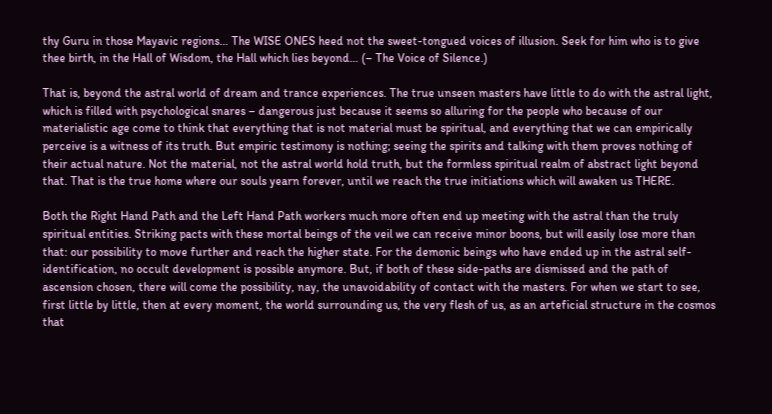thy Guru in those Mayavic regions… The WISE ONES heed not the sweet-tongued voices of illusion. Seek for him who is to give thee birth, in the Hall of Wisdom, the Hall which lies beyond… (– The Voice of Silence.)

That is, beyond the astral world of dream and trance experiences. The true unseen masters have little to do with the astral light, which is filled with psychological snares – dangerous just because it seems so alluring for the people who because of our materialistic age come to think that everything that is not material must be spiritual, and everything that we can empirically perceive is a witness of its truth. But empiric testimony is nothing; seeing the spirits and talking with them proves nothing of their actual nature. Not the material, not the astral world hold truth, but the formless spiritual realm of abstract light beyond that. That is the true home where our souls yearn forever, until we reach the true initiations which will awaken us THERE.

Both the Right Hand Path and the Left Hand Path workers much more often end up meeting with the astral than the truly spiritual entities. Striking pacts with these mortal beings of the veil we can receive minor boons, but will easily lose more than that: our possibility to move further and reach the higher state. For the demonic beings who have ended up in the astral self-identification, no occult development is possible anymore. But, if both of these side-paths are dismissed and the path of ascension chosen, there will come the possibility, nay, the unavoidability of contact with the masters. For when we start to see, first little by little, then at every moment, the world surrounding us, the very flesh of us, as an arteficial structure in the cosmos that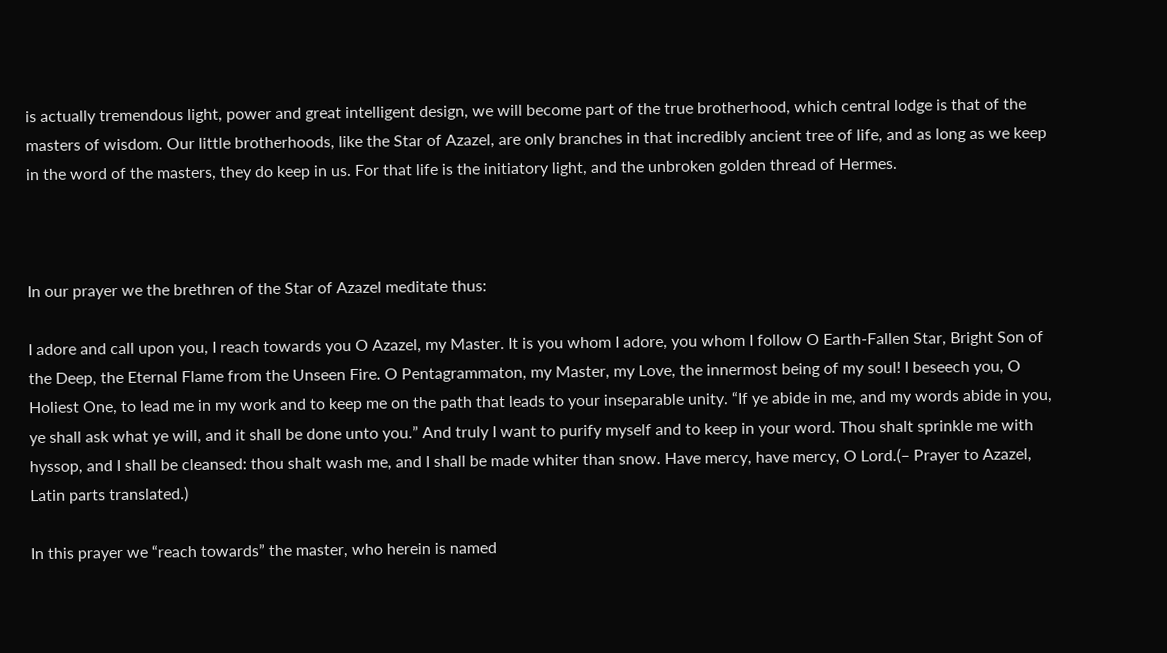is actually tremendous light, power and great intelligent design, we will become part of the true brotherhood, which central lodge is that of the masters of wisdom. Our little brotherhoods, like the Star of Azazel, are only branches in that incredibly ancient tree of life, and as long as we keep in the word of the masters, they do keep in us. For that life is the initiatory light, and the unbroken golden thread of Hermes.



In our prayer we the brethren of the Star of Azazel meditate thus:

I adore and call upon you, I reach towards you O Azazel, my Master. It is you whom I adore, you whom I follow O Earth-Fallen Star, Bright Son of the Deep, the Eternal Flame from the Unseen Fire. O Pentagrammaton, my Master, my Love, the innermost being of my soul! I beseech you, O Holiest One, to lead me in my work and to keep me on the path that leads to your inseparable unity. “If ye abide in me, and my words abide in you, ye shall ask what ye will, and it shall be done unto you.” And truly I want to purify myself and to keep in your word. Thou shalt sprinkle me with hyssop, and I shall be cleansed: thou shalt wash me, and I shall be made whiter than snow. Have mercy, have mercy, O Lord.(– Prayer to Azazel, Latin parts translated.)

In this prayer we “reach towards” the master, who herein is named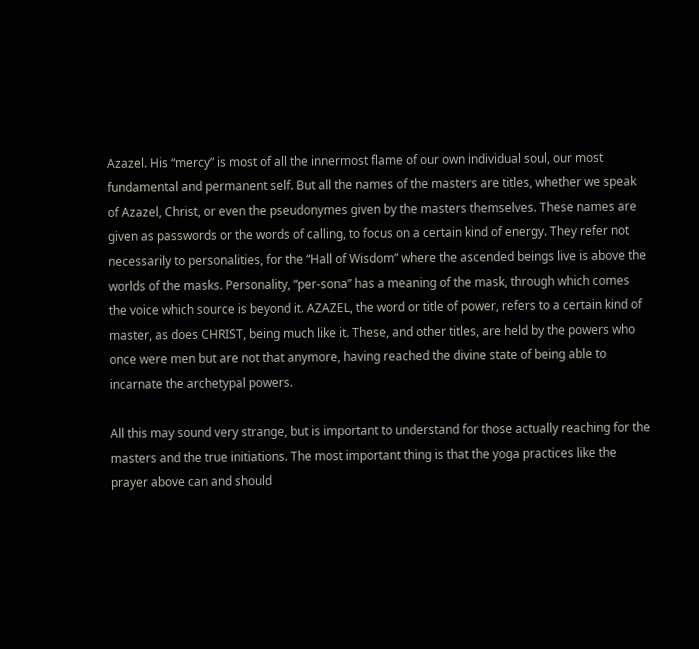Azazel. His “mercy” is most of all the innermost flame of our own individual soul, our most fundamental and permanent self. But all the names of the masters are titles, whether we speak of Azazel, Christ, or even the pseudonymes given by the masters themselves. These names are given as passwords or the words of calling, to focus on a certain kind of energy. They refer not necessarily to personalities, for the “Hall of Wisdom” where the ascended beings live is above the worlds of the masks. Personality, “per-sona” has a meaning of the mask, through which comes the voice which source is beyond it. AZAZEL, the word or title of power, refers to a certain kind of master, as does CHRIST, being much like it. These, and other titles, are held by the powers who once were men but are not that anymore, having reached the divine state of being able to incarnate the archetypal powers.

All this may sound very strange, but is important to understand for those actually reaching for the masters and the true initiations. The most important thing is that the yoga practices like the prayer above can and should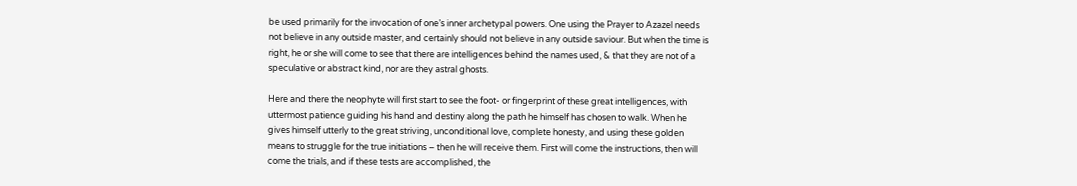be used primarily for the invocation of one’s inner archetypal powers. One using the Prayer to Azazel needs not believe in any outside master, and certainly should not believe in any outside saviour. But when the time is right, he or she will come to see that there are intelligences behind the names used, & that they are not of a speculative or abstract kind, nor are they astral ghosts.

Here and there the neophyte will first start to see the foot- or fingerprint of these great intelligences, with uttermost patience guiding his hand and destiny along the path he himself has chosen to walk. When he gives himself utterly to the great striving, unconditional love, complete honesty, and using these golden means to struggle for the true initiations – then he will receive them. First will come the instructions, then will come the trials, and if these tests are accomplished, the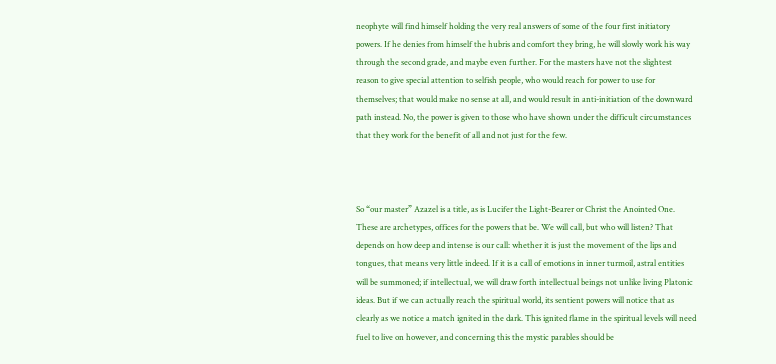neophyte will find himself holding the very real answers of some of the four first initiatory powers. If he denies from himself the hubris and comfort they bring, he will slowly work his way through the second grade, and maybe even further. For the masters have not the slightest reason to give special attention to selfish people, who would reach for power to use for themselves; that would make no sense at all, and would result in anti-initiation of the downward path instead. No, the power is given to those who have shown under the difficult circumstances that they work for the benefit of all and not just for the few.



So “our master” Azazel is a title, as is Lucifer the Light-Bearer or Christ the Anointed One. These are archetypes, offices for the powers that be. We will call, but who will listen? That depends on how deep and intense is our call: whether it is just the movement of the lips and tongues, that means very little indeed. If it is a call of emotions in inner turmoil, astral entities will be summoned; if intellectual, we will draw forth intellectual beings not unlike living Platonic ideas. But if we can actually reach the spiritual world, its sentient powers will notice that as clearly as we notice a match ignited in the dark. This ignited flame in the spiritual levels will need fuel to live on however, and concerning this the mystic parables should be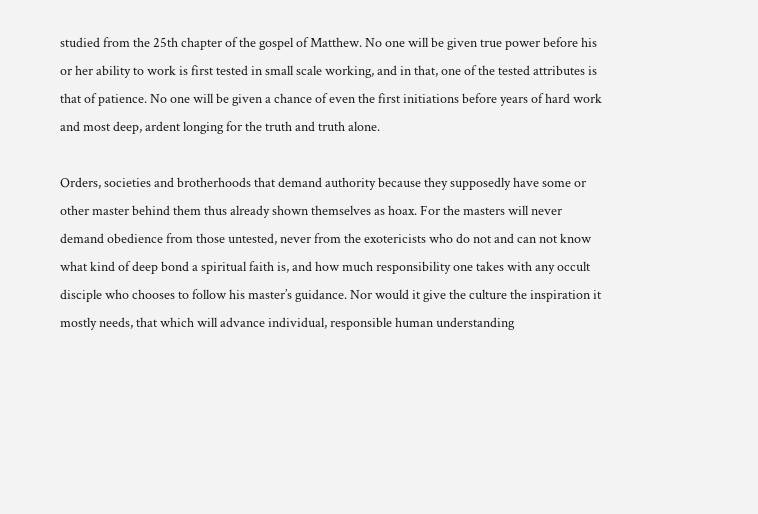studied from the 25th chapter of the gospel of Matthew. No one will be given true power before his or her ability to work is first tested in small scale working, and in that, one of the tested attributes is that of patience. No one will be given a chance of even the first initiations before years of hard work and most deep, ardent longing for the truth and truth alone.

Orders, societies and brotherhoods that demand authority because they supposedly have some or other master behind them thus already shown themselves as hoax. For the masters will never demand obedience from those untested, never from the exotericists who do not and can not know what kind of deep bond a spiritual faith is, and how much responsibility one takes with any occult disciple who chooses to follow his master’s guidance. Nor would it give the culture the inspiration it mostly needs, that which will advance individual, responsible human understanding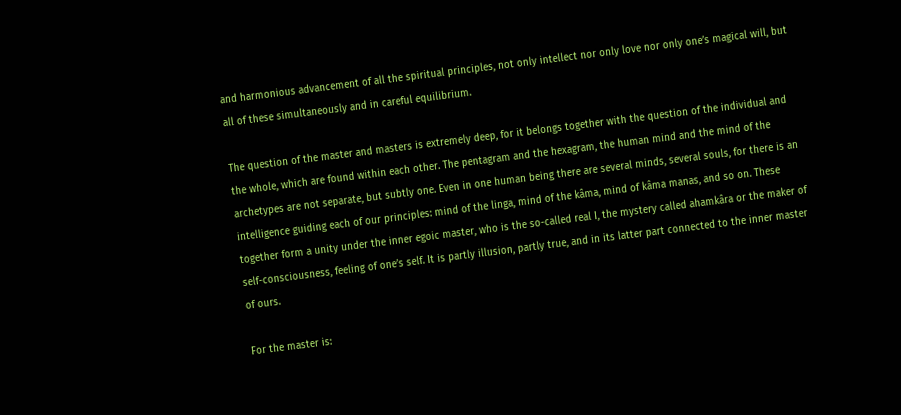and harmonious advancement of all the spiritual principles, not only intellect nor only love nor only one’s magical will, but all of these simultaneously and in careful equilibrium.

The question of the master and masters is extremely deep, for it belongs together with the question of the individual and the whole, which are found within each other. The pentagram and the hexagram, the human mind and the mind of the archetypes are not separate, but subtly one. Even in one human being there are several minds, several souls, for there is an intelligence guiding each of our principles: mind of the linga, mind of the kâma, mind of kâma manas, and so on. These together form a unity under the inner egoic master, who is the so-called real I, the mystery called ahamkâra or the maker of self-consciousness, feeling of one’s self. It is partly illusion, partly true, and in its latter part connected to the inner master of ours.

For the master is: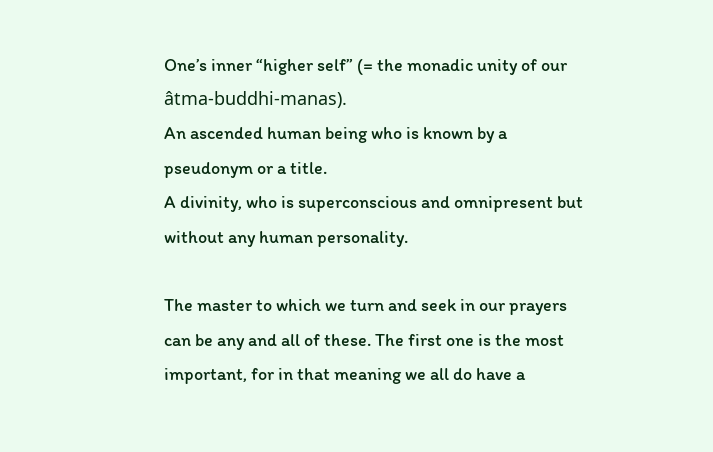One’s inner “higher self” (= the monadic unity of our âtma-buddhi-manas).
An ascended human being who is known by a pseudonym or a title.
A divinity, who is superconscious and omnipresent but without any human personality.

The master to which we turn and seek in our prayers can be any and all of these. The first one is the most important, for in that meaning we all do have a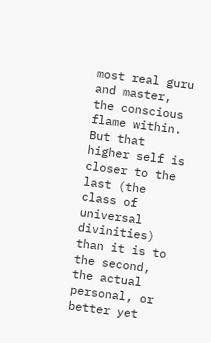most real guru and master, the conscious flame within. But that higher self is closer to the last (the class of universal divinities) than it is to the second, the actual personal, or better yet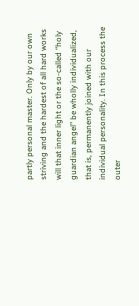partly personal master. Only by our own striving and the hardest of all hard works will that inner light or the so-called “holy guardian angel” be wholly individualized, that is, permanently joined with our individual personality. In this process the outer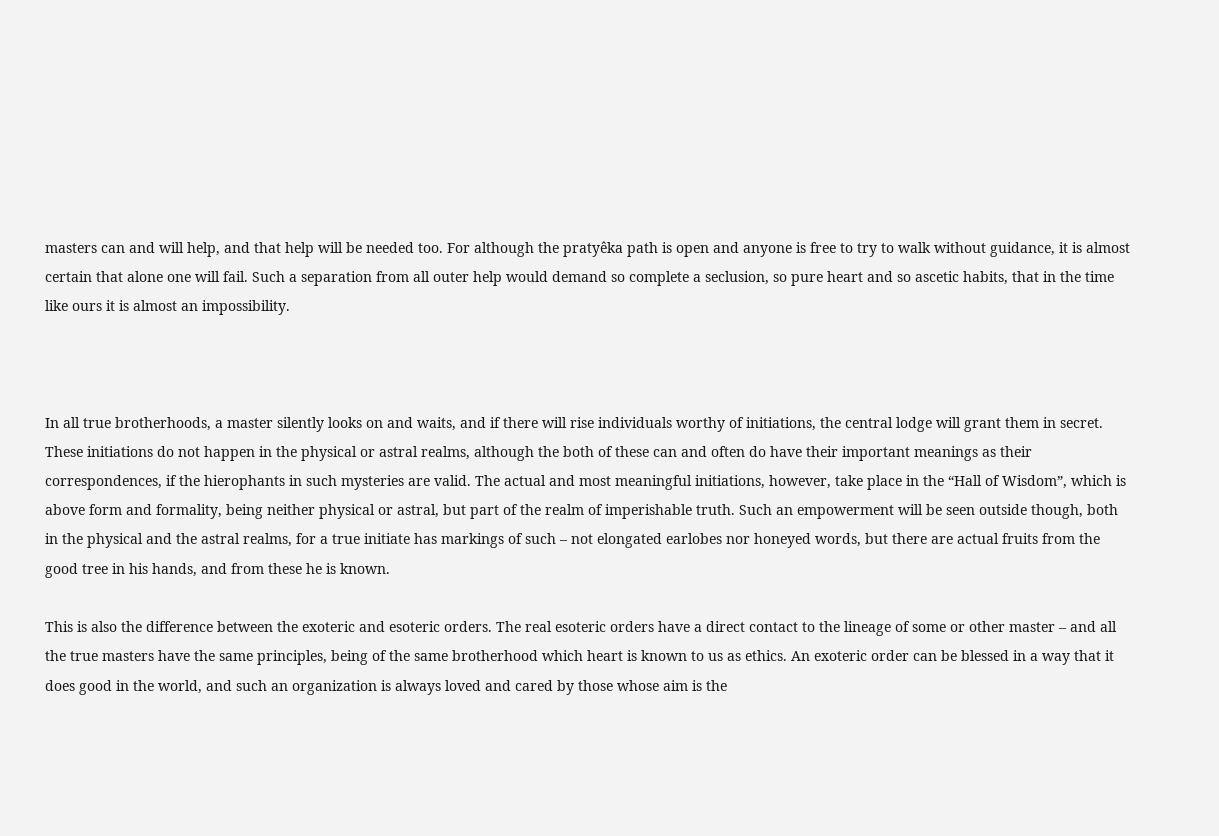masters can and will help, and that help will be needed too. For although the pratyêka path is open and anyone is free to try to walk without guidance, it is almost certain that alone one will fail. Such a separation from all outer help would demand so complete a seclusion, so pure heart and so ascetic habits, that in the time like ours it is almost an impossibility.



In all true brotherhoods, a master silently looks on and waits, and if there will rise individuals worthy of initiations, the central lodge will grant them in secret. These initiations do not happen in the physical or astral realms, although the both of these can and often do have their important meanings as their correspondences, if the hierophants in such mysteries are valid. The actual and most meaningful initiations, however, take place in the “Hall of Wisdom”, which is above form and formality, being neither physical or astral, but part of the realm of imperishable truth. Such an empowerment will be seen outside though, both in the physical and the astral realms, for a true initiate has markings of such – not elongated earlobes nor honeyed words, but there are actual fruits from the good tree in his hands, and from these he is known.

This is also the difference between the exoteric and esoteric orders. The real esoteric orders have a direct contact to the lineage of some or other master – and all the true masters have the same principles, being of the same brotherhood which heart is known to us as ethics. An exoteric order can be blessed in a way that it does good in the world, and such an organization is always loved and cared by those whose aim is the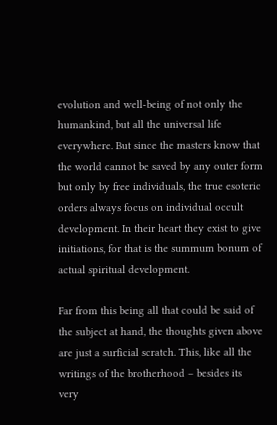evolution and well-being of not only the humankind, but all the universal life everywhere. But since the masters know that the world cannot be saved by any outer form but only by free individuals, the true esoteric orders always focus on individual occult development. In their heart they exist to give initiations, for that is the summum bonum of actual spiritual development.

Far from this being all that could be said of the subject at hand, the thoughts given above are just a surficial scratch. This, like all the writings of the brotherhood – besides its very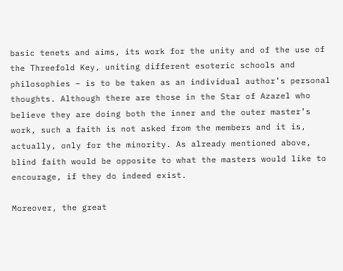basic tenets and aims, its work for the unity and of the use of the Threefold Key, uniting different esoteric schools and philosophies – is to be taken as an individual author’s personal thoughts. Although there are those in the Star of Azazel who believe they are doing both the inner and the outer master’s work, such a faith is not asked from the members and it is, actually, only for the minority. As already mentioned above, blind faith would be opposite to what the masters would like to encourage, if they do indeed exist.

Moreover, the great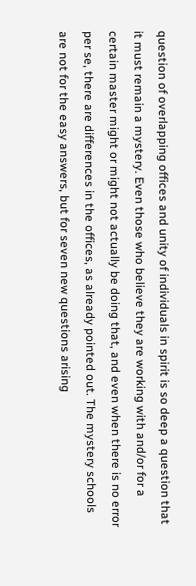question of overlapping offices and unity of individuals in spirit is so deep a question that it must remain a mystery. Even those who believe they are working with and/or for a certain master might or might not actually be doing that, and even when there is no error per se, there are differences in the offices, as already pointed out. The mystery schools are not for the easy answers, but for seven new questions arising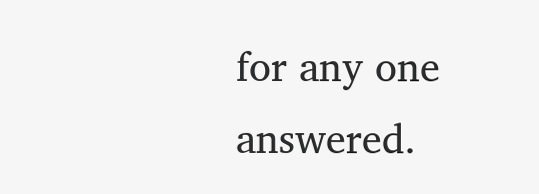for any one answered.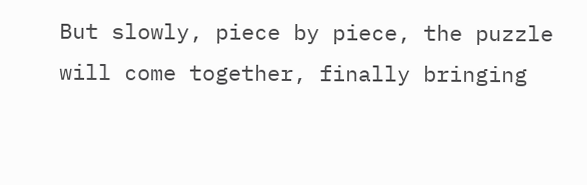But slowly, piece by piece, the puzzle will come together, finally bringing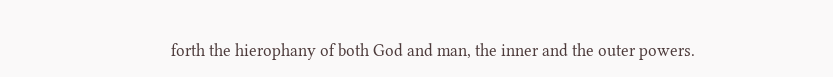forth the hierophany of both God and man, the inner and the outer powers.